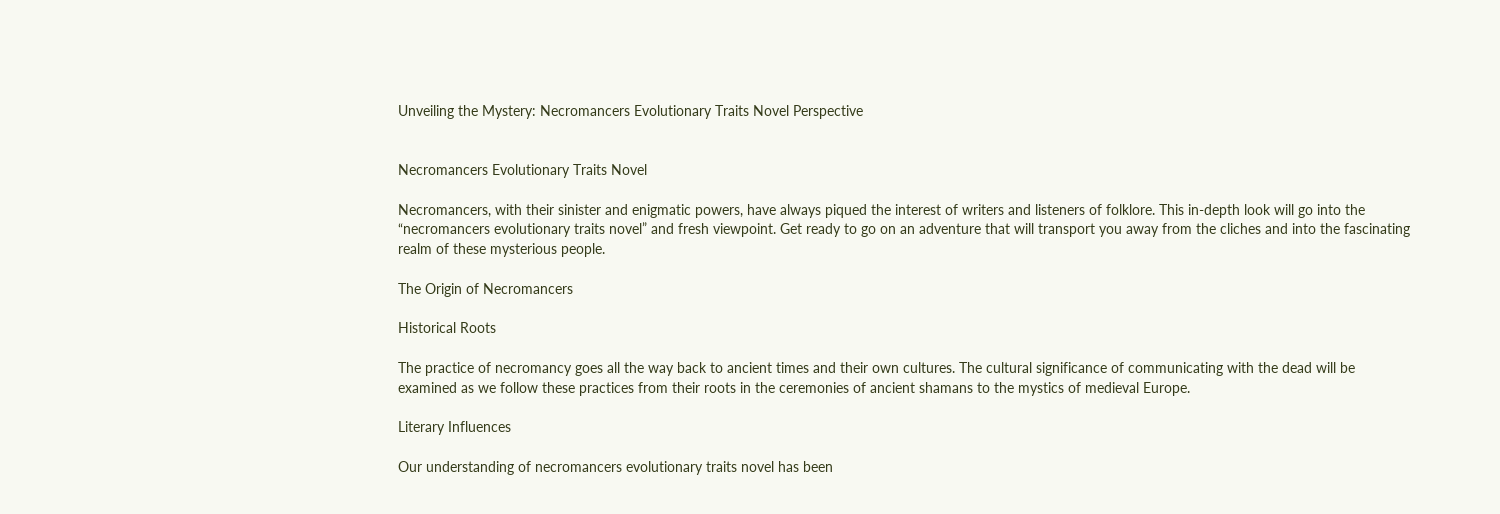Unveiling the Mystery: Necromancers Evolutionary Traits Novel Perspective


Necromancers Evolutionary Traits Novel

Necromancers, with their sinister and enigmatic powers, have always piqued the interest of writers and listeners of folklore. This in-depth look will go into the “necromancers evolutionary traits novel” and fresh viewpoint. Get ready to go on an adventure that will transport you away from the cliches and into the fascinating realm of these mysterious people.

The Origin of Necromancers

Historical Roots

The practice of necromancy goes all the way back to ancient times and their own cultures. The cultural significance of communicating with the dead will be examined as we follow these practices from their roots in the ceremonies of ancient shamans to the mystics of medieval Europe.

Literary Influences

Our understanding of necromancers evolutionary traits novel has been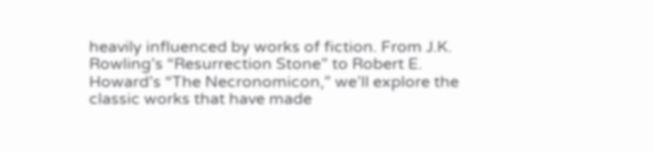heavily influenced by works of fiction. From J.K. Rowling’s “Resurrection Stone” to Robert E. Howard’s “The Necronomicon,” we’ll explore the classic works that have made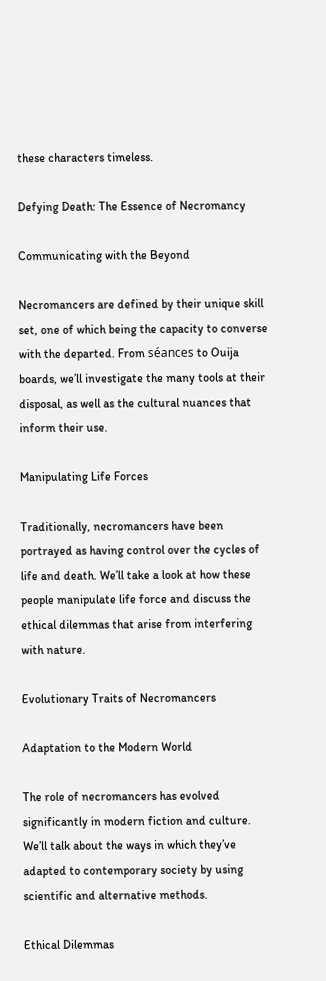these characters timeless.

Defying Death: The Essence of Necromancy

Communicating with the Beyond

Necromancers are defined by their unique skill set, one of which being the capacity to converse with the departed. From séances to Ouija boards, we’ll investigate the many tools at their disposal, as well as the cultural nuances that inform their use.

Manipulating Life Forces

Traditionally, necromancers have been portrayed as having control over the cycles of life and death. We’ll take a look at how these people manipulate life force and discuss the ethical dilemmas that arise from interfering with nature.

Evolutionary Traits of Necromancers

Adaptation to the Modern World

The role of necromancers has evolved significantly in modern fiction and culture. We’ll talk about the ways in which they’ve adapted to contemporary society by using scientific and alternative methods.

Ethical Dilemmas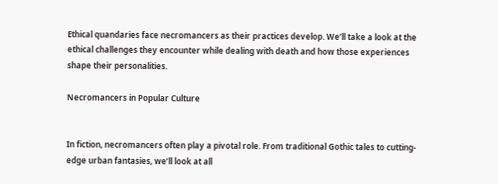Ethical quandaries face necromancers as their practices develop. We’ll take a look at the ethical challenges they encounter while dealing with death and how those experiences shape their personalities.

Necromancers in Popular Culture


In fiction, necromancers often play a pivotal role. From traditional Gothic tales to cutting-edge urban fantasies, we’ll look at all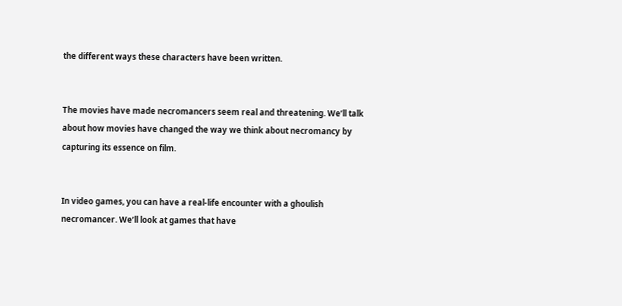the different ways these characters have been written.


The movies have made necromancers seem real and threatening. We’ll talk about how movies have changed the way we think about necromancy by capturing its essence on film.


In video games, you can have a real-life encounter with a ghoulish necromancer. We’ll look at games that have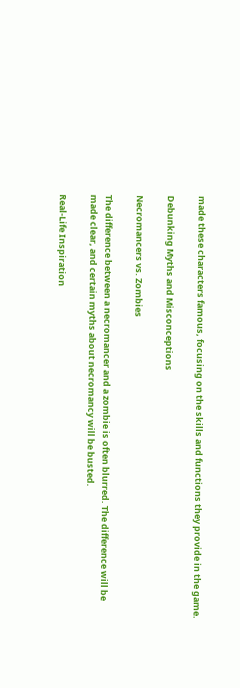made these characters famous, focusing on the skills and functions they provide in the game.

Debunking Myths and Misconceptions

Necromancers vs. Zombies

The difference between a necromancer and a zombie is often blurred. The difference will be made clear, and certain myths about necromancy will be busted.

Real-Life Inspiration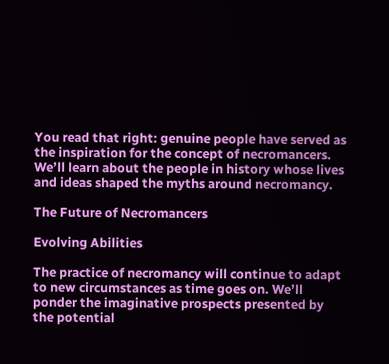You read that right: genuine people have served as the inspiration for the concept of necromancers. We’ll learn about the people in history whose lives and ideas shaped the myths around necromancy.

The Future of Necromancers

Evolving Abilities

The practice of necromancy will continue to adapt to new circumstances as time goes on. We’ll ponder the imaginative prospects presented by the potential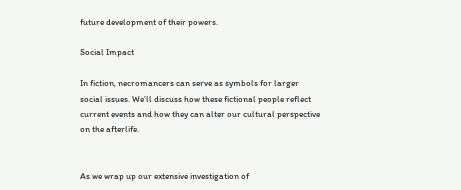future development of their powers.

Social Impact

In fiction, necromancers can serve as symbols for larger social issues. We’ll discuss how these fictional people reflect current events and how they can alter our cultural perspective on the afterlife.


As we wrap up our extensive investigation of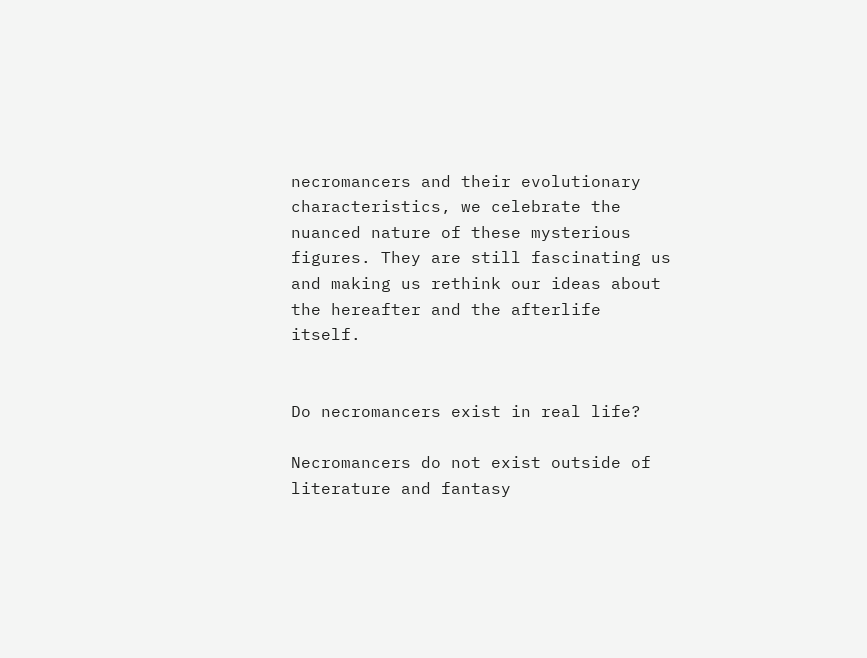necromancers and their evolutionary characteristics, we celebrate the nuanced nature of these mysterious figures. They are still fascinating us and making us rethink our ideas about the hereafter and the afterlife itself.


Do necromancers exist in real life?

Necromancers do not exist outside of literature and fantasy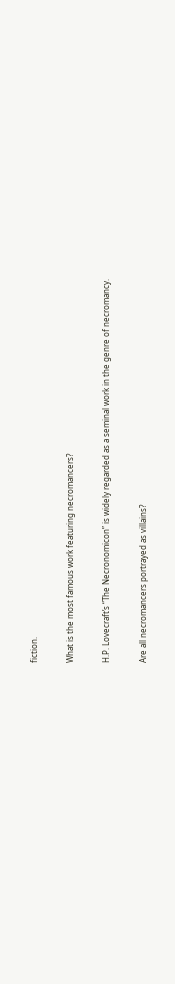fiction.

What is the most famous work featuring necromancers?

H.P. Lovecraft’s “The Necronomicon” is widely regarded as a seminal work in the genre of necromancy.

Are all necromancers portrayed as villains?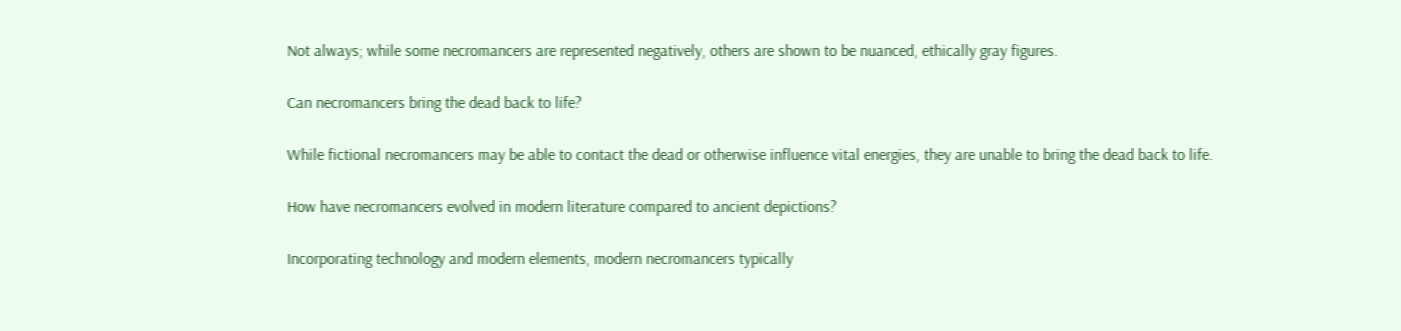Not always; while some necromancers are represented negatively, others are shown to be nuanced, ethically gray figures.

Can necromancers bring the dead back to life?

While fictional necromancers may be able to contact the dead or otherwise influence vital energies, they are unable to bring the dead back to life.

How have necromancers evolved in modern literature compared to ancient depictions?

Incorporating technology and modern elements, modern necromancers typically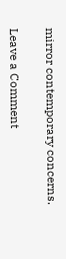mirror contemporary concerns.

Leave a Comment